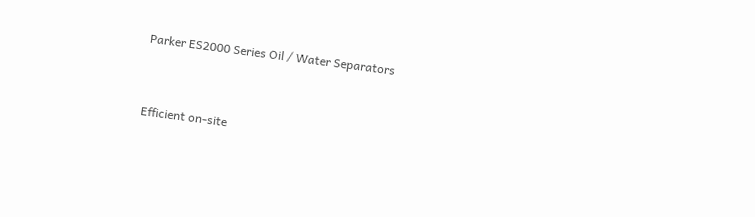Parker ES2000 Series Oil / Water Separators


Efficient on-site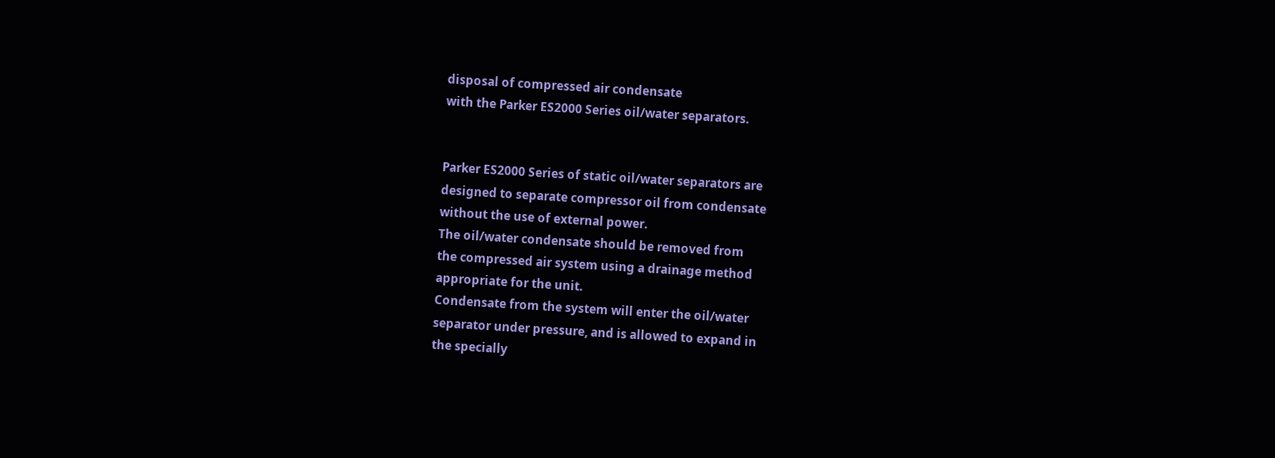disposal of compressed air condensate
with the Parker ES2000 Series oil/water separators.


Parker ES2000 Series of static oil/water separators are
designed to separate compressor oil from condensate
without the use of external power.
The oil/water condensate should be removed from
the compressed air system using a drainage method
appropriate for the unit.
Condensate from the system will enter the oil/water
separator under pressure, and is allowed to expand in
the specially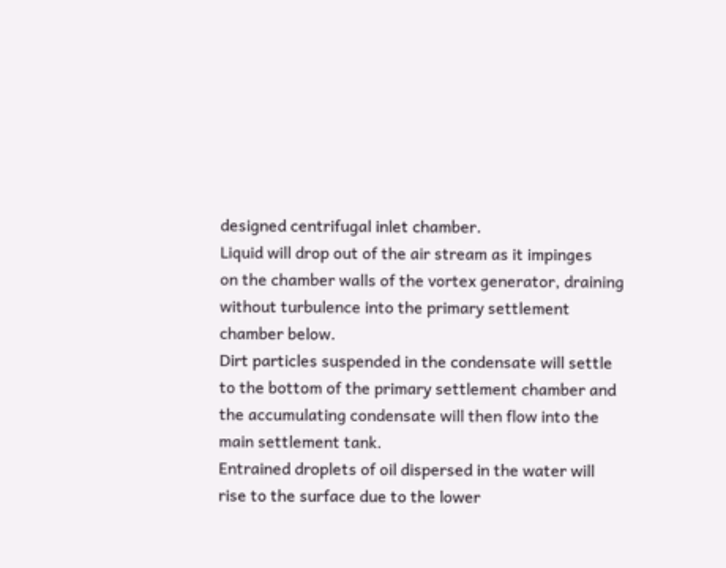designed centrifugal inlet chamber.
Liquid will drop out of the air stream as it impinges
on the chamber walls of the vortex generator, draining
without turbulence into the primary settlement
chamber below.
Dirt particles suspended in the condensate will settle
to the bottom of the primary settlement chamber and
the accumulating condensate will then flow into the
main settlement tank.
Entrained droplets of oil dispersed in the water will
rise to the surface due to the lower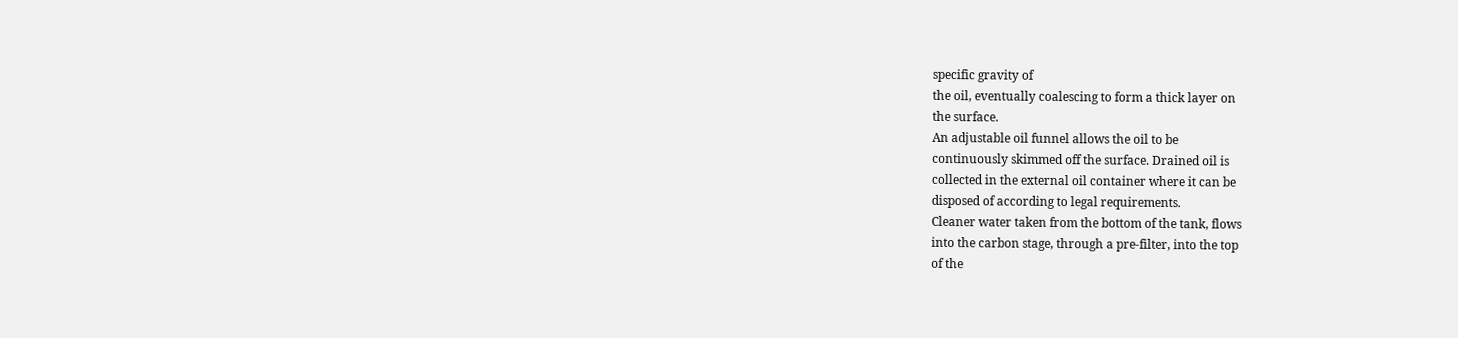specific gravity of
the oil, eventually coalescing to form a thick layer on
the surface.
An adjustable oil funnel allows the oil to be
continuously skimmed off the surface. Drained oil is
collected in the external oil container where it can be
disposed of according to legal requirements.
Cleaner water taken from the bottom of the tank, flows
into the carbon stage, through a pre-filter, into the top
of the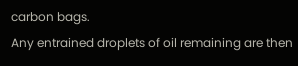carbon bags.
Any entrained droplets of oil remaining are then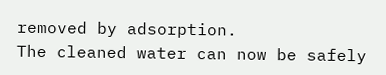removed by adsorption.
The cleaned water can now be safely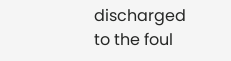discharged
to the foul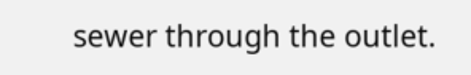sewer through the outlet.